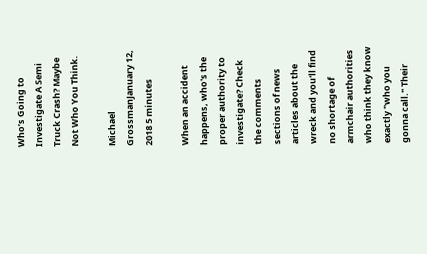Who’s Going to Investigate A Semi Truck Crash? Maybe Not Who You Think.

Michael GrossmanJanuary 12, 2018 5 minutes

When an accident happens, who's the proper authority to investigate? Check the comments sections of news articles about the wreck and you'll find no shortage of armchair authorities who think they know exactly "who you gonna call." Their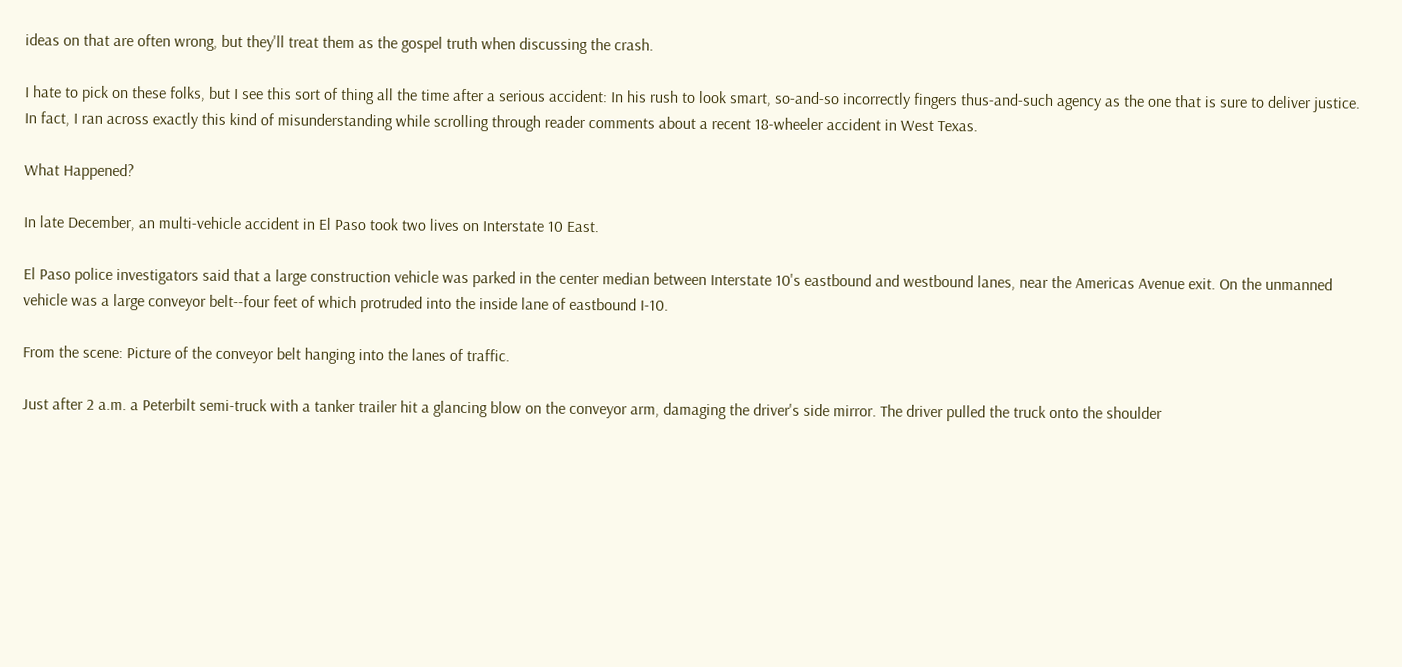ideas on that are often wrong, but they'll treat them as the gospel truth when discussing the crash.

I hate to pick on these folks, but I see this sort of thing all the time after a serious accident: In his rush to look smart, so-and-so incorrectly fingers thus-and-such agency as the one that is sure to deliver justice. In fact, I ran across exactly this kind of misunderstanding while scrolling through reader comments about a recent 18-wheeler accident in West Texas.

What Happened?

In late December, an multi-vehicle accident in El Paso took two lives on Interstate 10 East.

El Paso police investigators said that a large construction vehicle was parked in the center median between Interstate 10's eastbound and westbound lanes, near the Americas Avenue exit. On the unmanned vehicle was a large conveyor belt--four feet of which protruded into the inside lane of eastbound I-10.

From the scene: Picture of the conveyor belt hanging into the lanes of traffic.

Just after 2 a.m. a Peterbilt semi-truck with a tanker trailer hit a glancing blow on the conveyor arm, damaging the driver's side mirror. The driver pulled the truck onto the shoulder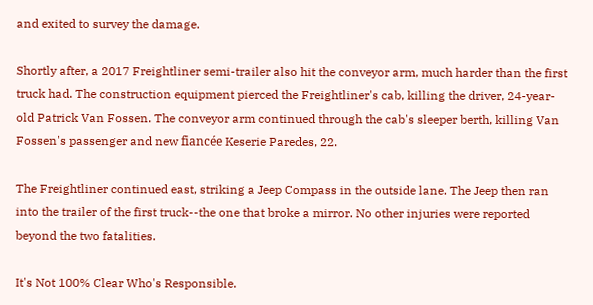and exited to survey the damage.

Shortly after, a 2017 Freightliner semi-trailer also hit the conveyor arm, much harder than the first truck had. The construction equipment pierced the Freightliner's cab, killing the driver, 24-year-old Patrick Van Fossen. The conveyor arm continued through the cab's sleeper berth, killing Van Fossen's passenger and new fiancée Keserie Paredes, 22.

The Freightliner continued east, striking a Jeep Compass in the outside lane. The Jeep then ran into the trailer of the first truck--the one that broke a mirror. No other injuries were reported beyond the two fatalities.

It's Not 100% Clear Who's Responsible.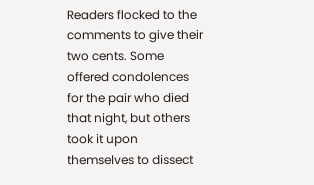Readers flocked to the comments to give their two cents. Some offered condolences for the pair who died that night, but others took it upon themselves to dissect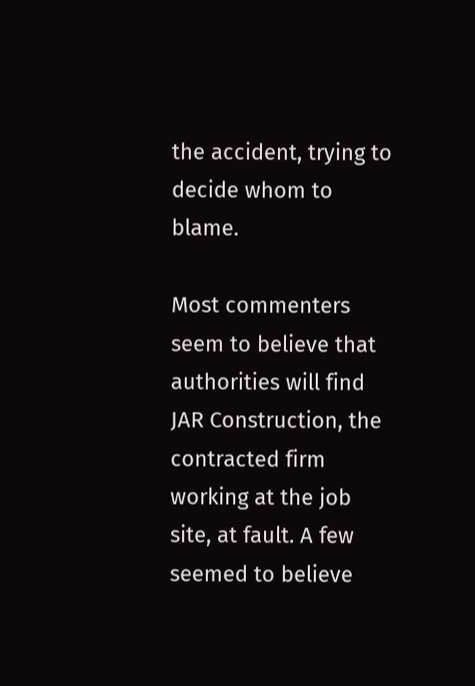the accident, trying to decide whom to blame.

Most commenters seem to believe that authorities will find JAR Construction, the contracted firm working at the job site, at fault. A few seemed to believe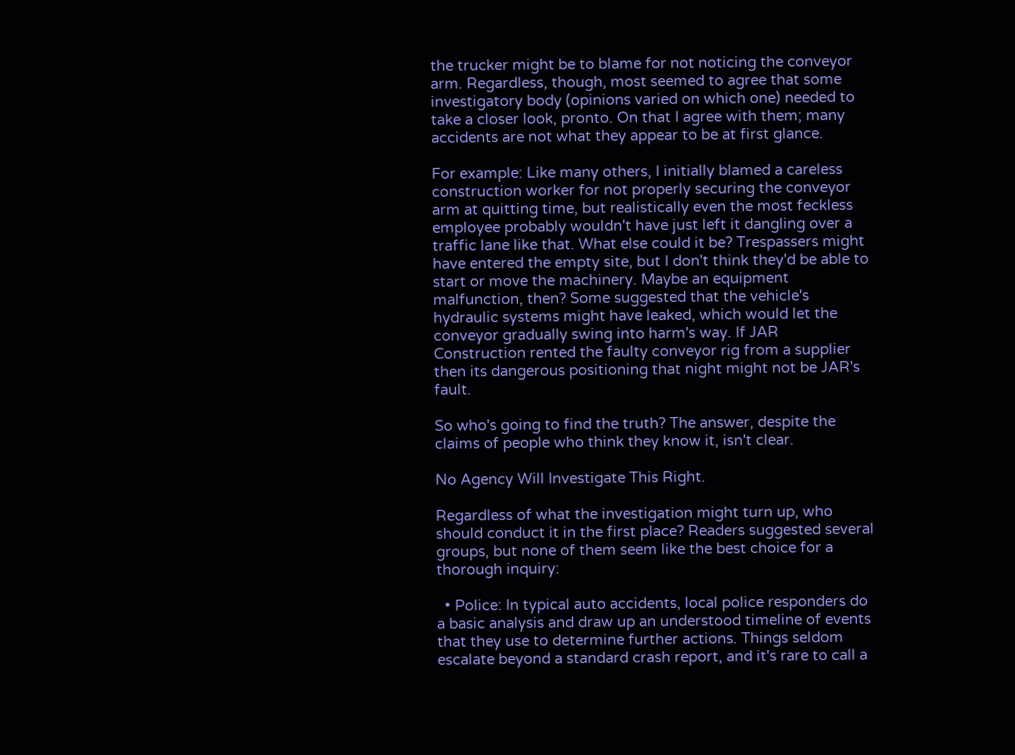the trucker might be to blame for not noticing the conveyor arm. Regardless, though, most seemed to agree that some investigatory body (opinions varied on which one) needed to take a closer look, pronto. On that I agree with them; many accidents are not what they appear to be at first glance.

For example: Like many others, I initially blamed a careless construction worker for not properly securing the conveyor arm at quitting time, but realistically even the most feckless employee probably wouldn't have just left it dangling over a traffic lane like that. What else could it be? Trespassers might have entered the empty site, but I don't think they'd be able to start or move the machinery. Maybe an equipment malfunction, then? Some suggested that the vehicle's hydraulic systems might have leaked, which would let the conveyor gradually swing into harm's way. If JAR Construction rented the faulty conveyor rig from a supplier then its dangerous positioning that night might not be JAR's fault.

So who's going to find the truth? The answer, despite the claims of people who think they know it, isn't clear.

No Agency Will Investigate This Right.

Regardless of what the investigation might turn up, who should conduct it in the first place? Readers suggested several groups, but none of them seem like the best choice for a thorough inquiry:

  • Police: In typical auto accidents, local police responders do a basic analysis and draw up an understood timeline of events that they use to determine further actions. Things seldom escalate beyond a standard crash report, and it's rare to call a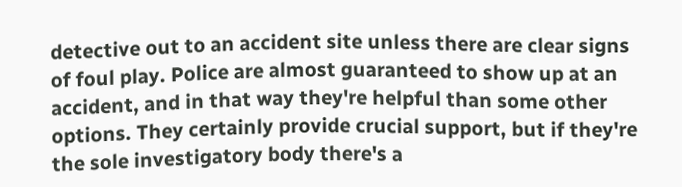detective out to an accident site unless there are clear signs of foul play. Police are almost guaranteed to show up at an accident, and in that way they're helpful than some other options. They certainly provide crucial support, but if they're the sole investigatory body there's a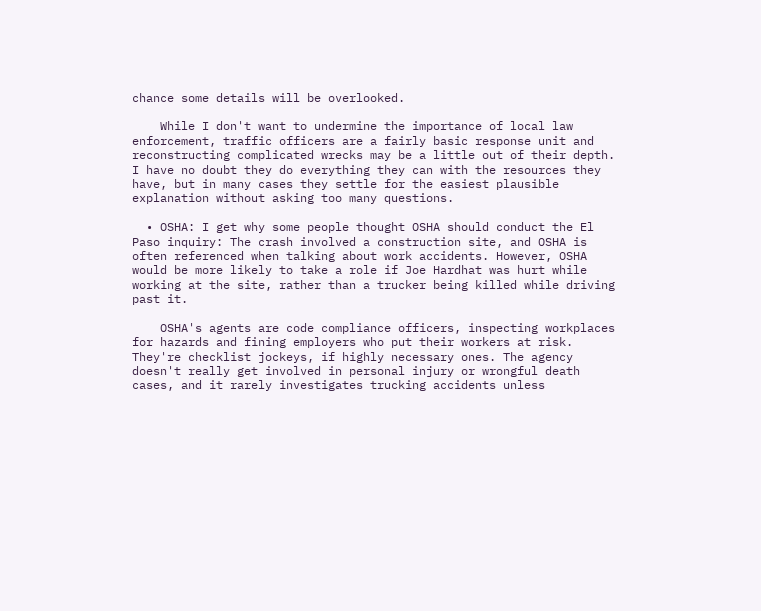chance some details will be overlooked.

    While I don't want to undermine the importance of local law enforcement, traffic officers are a fairly basic response unit and reconstructing complicated wrecks may be a little out of their depth. I have no doubt they do everything they can with the resources they have, but in many cases they settle for the easiest plausible explanation without asking too many questions.

  • OSHA: I get why some people thought OSHA should conduct the El Paso inquiry: The crash involved a construction site, and OSHA is often referenced when talking about work accidents. However, OSHA would be more likely to take a role if Joe Hardhat was hurt while working at the site, rather than a trucker being killed while driving past it.

    OSHA's agents are code compliance officers, inspecting workplaces for hazards and fining employers who put their workers at risk. They're checklist jockeys, if highly necessary ones. The agency doesn't really get involved in personal injury or wrongful death cases, and it rarely investigates trucking accidents unless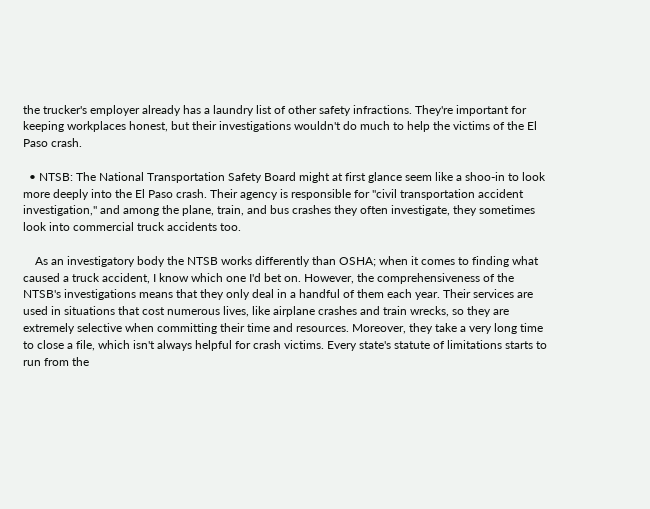the trucker's employer already has a laundry list of other safety infractions. They're important for keeping workplaces honest, but their investigations wouldn't do much to help the victims of the El Paso crash.

  • NTSB: The National Transportation Safety Board might at first glance seem like a shoo-in to look more deeply into the El Paso crash. Their agency is responsible for "civil transportation accident investigation," and among the plane, train, and bus crashes they often investigate, they sometimes look into commercial truck accidents too.

    As an investigatory body the NTSB works differently than OSHA; when it comes to finding what caused a truck accident, I know which one I'd bet on. However, the comprehensiveness of the NTSB's investigations means that they only deal in a handful of them each year. Their services are used in situations that cost numerous lives, like airplane crashes and train wrecks, so they are extremely selective when committing their time and resources. Moreover, they take a very long time to close a file, which isn't always helpful for crash victims. Every state's statute of limitations starts to run from the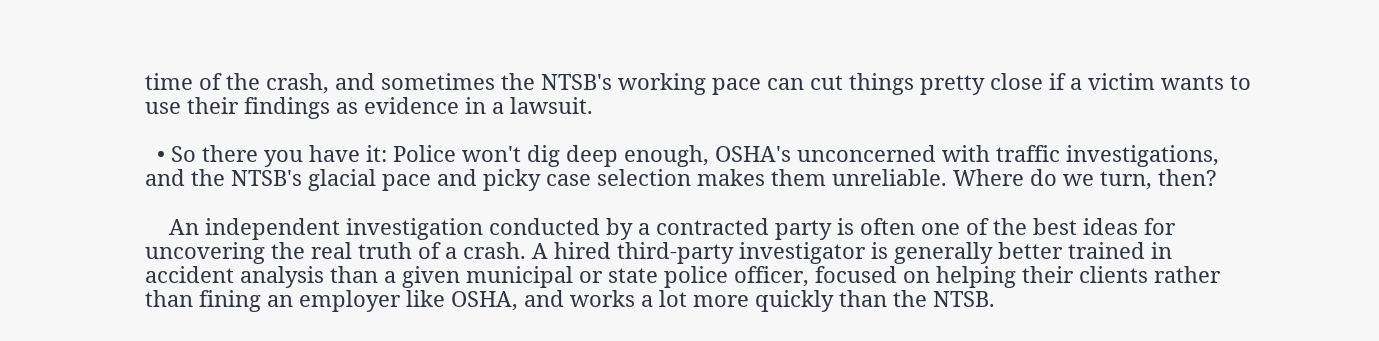time of the crash, and sometimes the NTSB's working pace can cut things pretty close if a victim wants to use their findings as evidence in a lawsuit.

  • So there you have it: Police won't dig deep enough, OSHA's unconcerned with traffic investigations, and the NTSB's glacial pace and picky case selection makes them unreliable. Where do we turn, then?

    An independent investigation conducted by a contracted party is often one of the best ideas for uncovering the real truth of a crash. A hired third-party investigator is generally better trained in accident analysis than a given municipal or state police officer, focused on helping their clients rather than fining an employer like OSHA, and works a lot more quickly than the NTSB.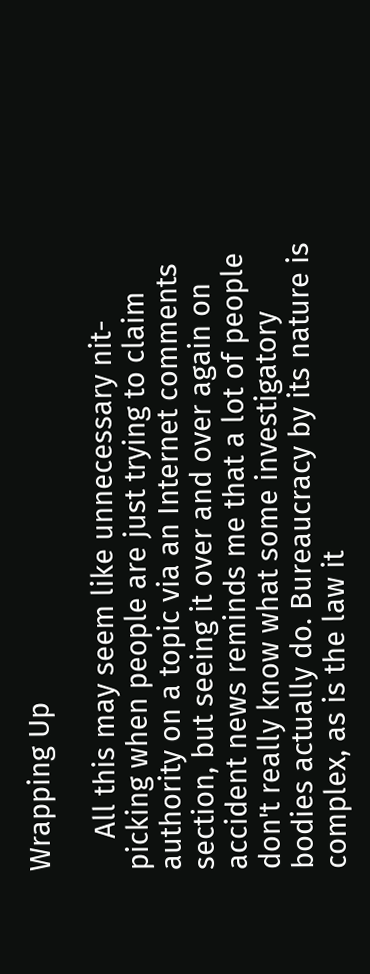Wrapping Up

    All this may seem like unnecessary nit-picking when people are just trying to claim authority on a topic via an Internet comments section, but seeing it over and over again on accident news reminds me that a lot of people don't really know what some investigatory bodies actually do. Bureaucracy by its nature is complex, as is the law it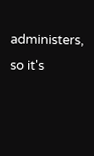administers, so it's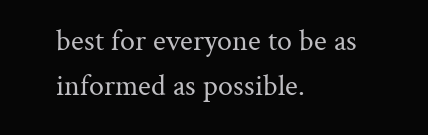best for everyone to be as informed as possible.